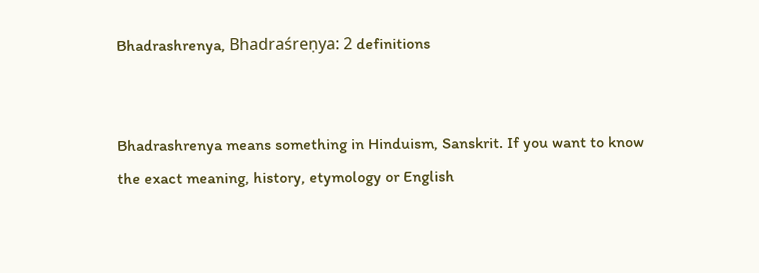Bhadrashrenya, Bhadraśreṇya: 2 definitions


Bhadrashrenya means something in Hinduism, Sanskrit. If you want to know the exact meaning, history, etymology or English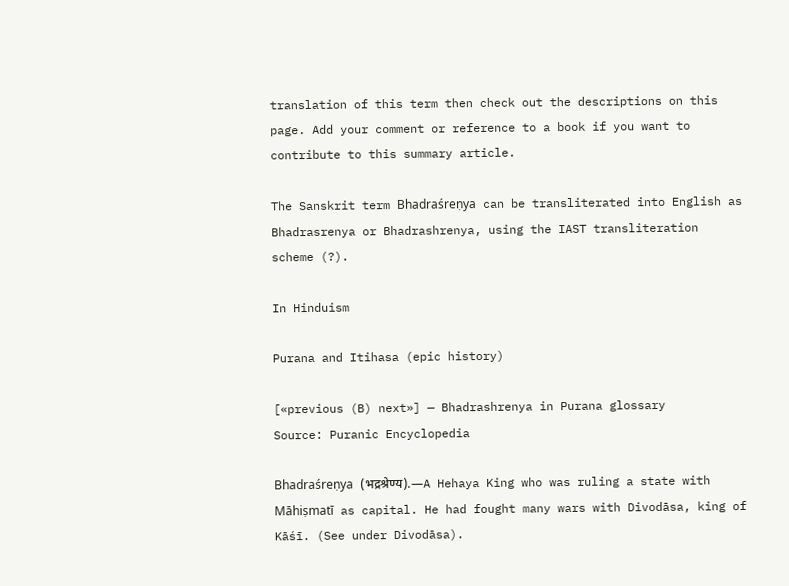translation of this term then check out the descriptions on this page. Add your comment or reference to a book if you want to contribute to this summary article.

The Sanskrit term Bhadraśreṇya can be transliterated into English as Bhadrasrenya or Bhadrashrenya, using the IAST transliteration scheme (?).

In Hinduism

Purana and Itihasa (epic history)

[«previous (B) next»] — Bhadrashrenya in Purana glossary
Source: Puranic Encyclopedia

Bhadraśreṇya (भद्रश्रेण्य).—A Hehaya King who was ruling a state with Māhiṣmatī as capital. He had fought many wars with Divodāsa, king of Kāśī. (See under Divodāsa).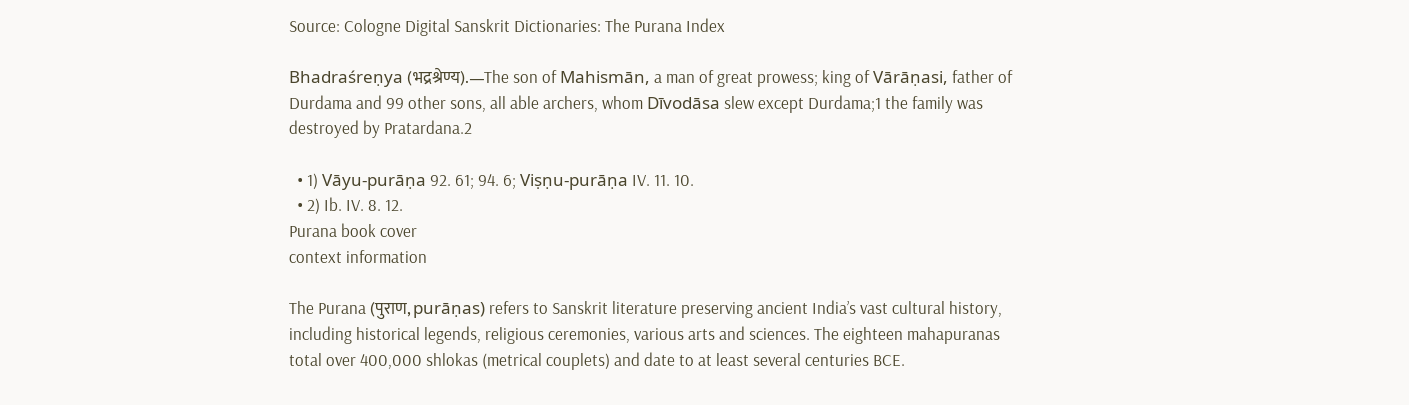Source: Cologne Digital Sanskrit Dictionaries: The Purana Index

Bhadraśreṇya (भद्रश्रेण्य).—The son of Mahismān, a man of great prowess; king of Vārāṇasi, father of Durdama and 99 other sons, all able archers, whom Dīvodāsa slew except Durdama;1 the family was destroyed by Pratardana.2

  • 1) Vāyu-purāṇa 92. 61; 94. 6; Viṣṇu-purāṇa IV. 11. 10.
  • 2) Ib. IV. 8. 12.
Purana book cover
context information

The Purana (पुराण, purāṇas) refers to Sanskrit literature preserving ancient India’s vast cultural history, including historical legends, religious ceremonies, various arts and sciences. The eighteen mahapuranas total over 400,000 shlokas (metrical couplets) and date to at least several centuries BCE.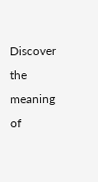Discover the meaning of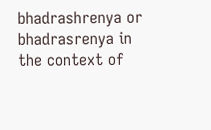bhadrashrenya or bhadrasrenya in the context of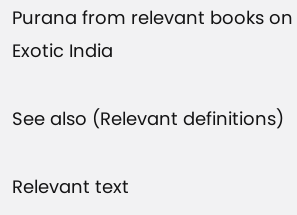Purana from relevant books on Exotic India

See also (Relevant definitions)

Relevant text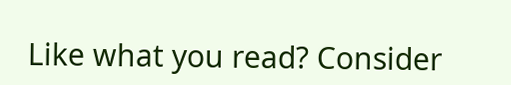Like what you read? Consider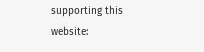supporting this website: